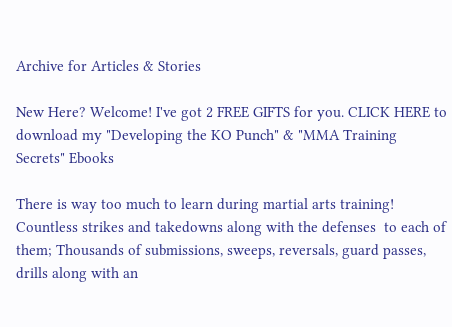Archive for Articles & Stories

New Here? Welcome! I've got 2 FREE GIFTS for you. CLICK HERE to download my "Developing the KO Punch" & "MMA Training Secrets" Ebooks

There is way too much to learn during martial arts training! Countless strikes and takedowns along with the defenses  to each of them; Thousands of submissions, sweeps, reversals, guard passes, drills along with an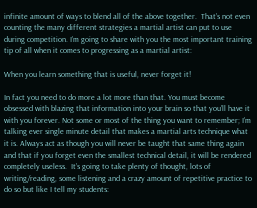infinite amount of ways to blend all of the above together.  That’s not even counting the many different strategies a martial artist can put to use during competition. I’m going to share with you the most important training tip of all when it comes to progressing as a martial artist:

When you learn something that is useful, never forget it!

In fact you need to do more a lot more than that. You must become obsessed with blazing that information into your brain so that you’ll have it with you forever. Not some or most of the thing you want to remember; I’m talking ever single minute detail that makes a martial arts technique what it is. Always act as though you will never be taught that same thing again and that if you forget even the smallest technical detail, it will be rendered completely useless.  It’s going to take plenty of thought, lots of writing/reading, some listening and a crazy amount of repetitive practice to do so but like I tell my students: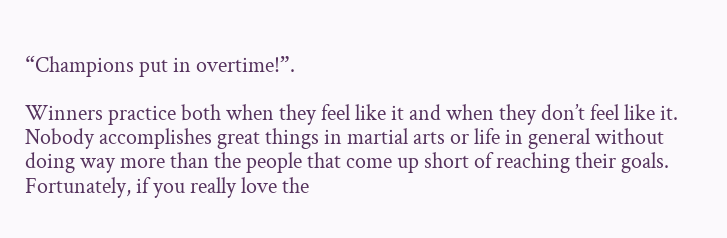“Champions put in overtime!”.

Winners practice both when they feel like it and when they don’t feel like it. Nobody accomplishes great things in martial arts or life in general without doing way more than the people that come up short of reaching their goals. Fortunately, if you really love the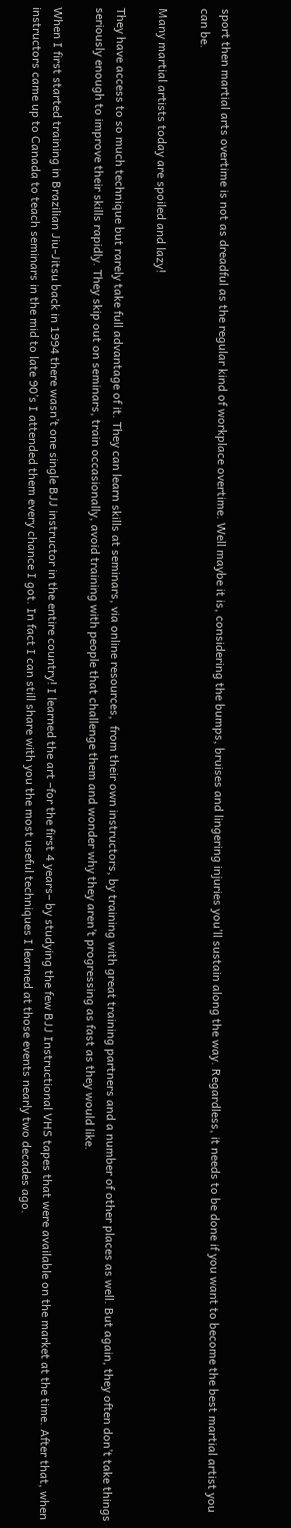sport then martial arts overtime is not as dreadful as the regular kind of workplace overtime. Well maybe it is, considering the bumps, bruises and lingering injuries you’ll sustain along the way. Regardless, it needs to be done if you want to become the best martial artist you can be.

Many martial artists today are spoiled and lazy!

They have access to so much technique but rarely take full advantage of it. They can learn skills at seminars, via online resources,  from their own instructors, by training with great training partners and a number of other places as well. But again, they often don’t take things seriously enough to improve their skills rapidly. They skip out on seminars, train occasionally, avoid training with people that challenge them and wonder why they aren’t progressing as fast as they would like.

When I first started training in Brazilian Jiu-Jitsu back in 1994 there wasn’t one single BJJ instructor in the entire country! I learned the art –for the first 4 years– by studying the few BJJ Instructional VHS tapes that were available on the market at the time. After that, when instructors came up to Canada to teach seminars in the mid to late 90’s I attended them every chance I got. In fact I can still share with you the most useful techniques I learned at those events nearly two decades ago.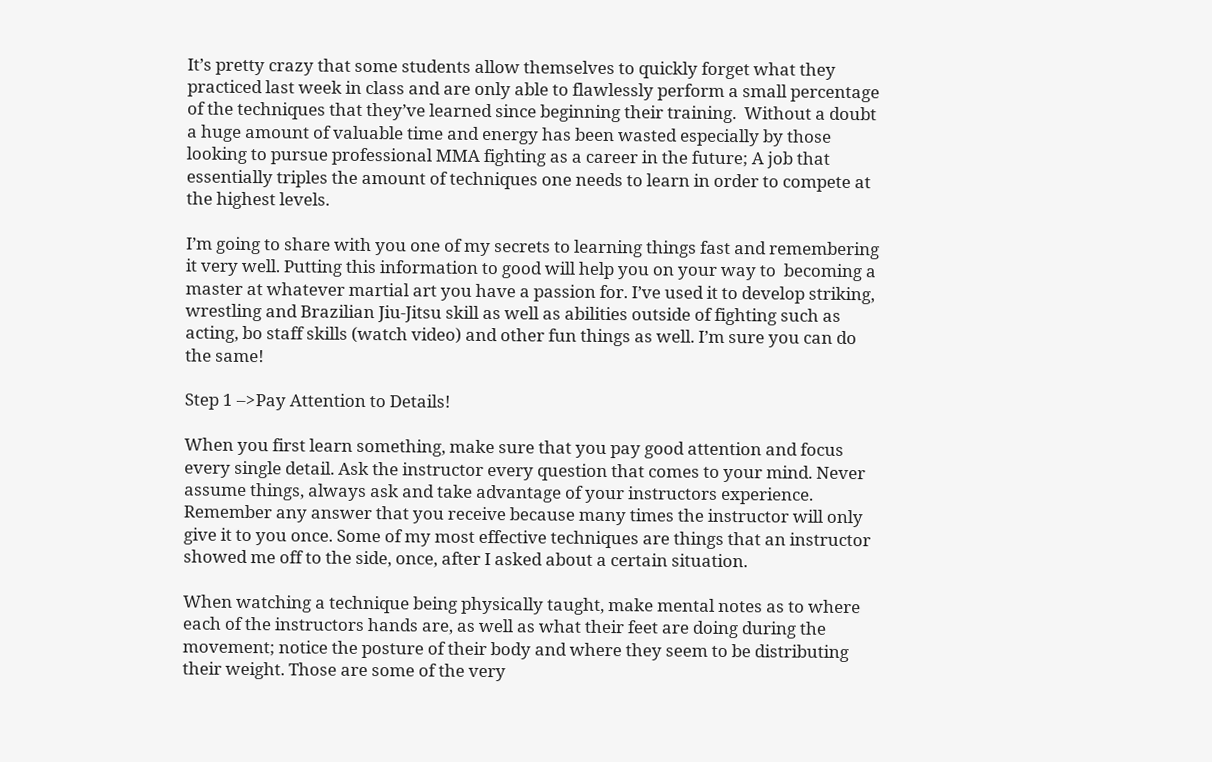It’s pretty crazy that some students allow themselves to quickly forget what they practiced last week in class and are only able to flawlessly perform a small percentage of the techniques that they’ve learned since beginning their training.  Without a doubt a huge amount of valuable time and energy has been wasted especially by those looking to pursue professional MMA fighting as a career in the future; A job that essentially triples the amount of techniques one needs to learn in order to compete at the highest levels.

I’m going to share with you one of my secrets to learning things fast and remembering it very well. Putting this information to good will help you on your way to  becoming a master at whatever martial art you have a passion for. I’ve used it to develop striking, wrestling and Brazilian Jiu-Jitsu skill as well as abilities outside of fighting such as acting, bo staff skills (watch video) and other fun things as well. I’m sure you can do the same!

Step 1 –>Pay Attention to Details!

When you first learn something, make sure that you pay good attention and focus every single detail. Ask the instructor every question that comes to your mind. Never assume things, always ask and take advantage of your instructors experience. Remember any answer that you receive because many times the instructor will only give it to you once. Some of my most effective techniques are things that an instructor showed me off to the side, once, after I asked about a certain situation.

When watching a technique being physically taught, make mental notes as to where each of the instructors hands are, as well as what their feet are doing during the movement; notice the posture of their body and where they seem to be distributing their weight. Those are some of the very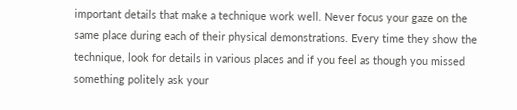important details that make a technique work well. Never focus your gaze on the same place during each of their physical demonstrations. Every time they show the technique, look for details in various places and if you feel as though you missed something politely ask your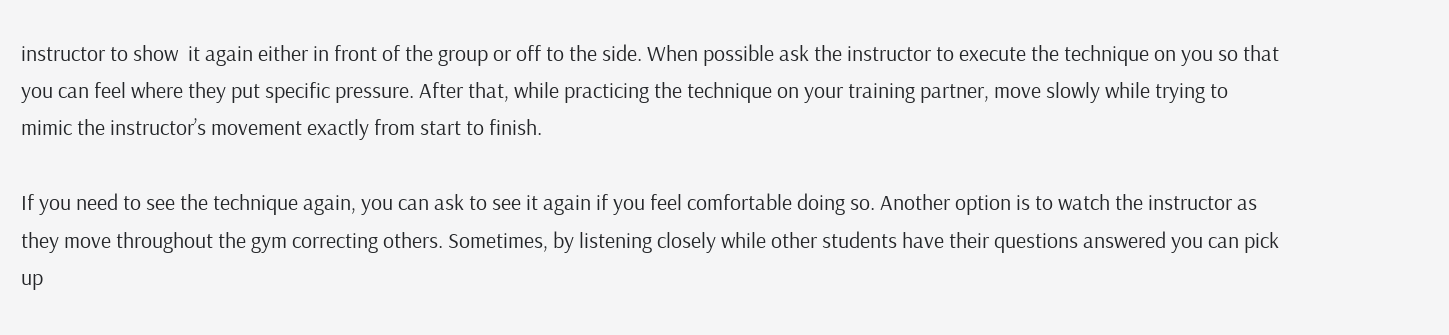instructor to show  it again either in front of the group or off to the side. When possible ask the instructor to execute the technique on you so that you can feel where they put specific pressure. After that, while practicing the technique on your training partner, move slowly while trying to mimic the instructor’s movement exactly from start to finish.

If you need to see the technique again, you can ask to see it again if you feel comfortable doing so. Another option is to watch the instructor as they move throughout the gym correcting others. Sometimes, by listening closely while other students have their questions answered you can pick up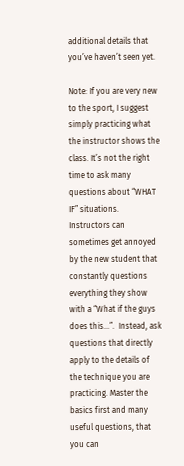additional details that you’ve haven’t seen yet.

Note: If you are very new to the sport, I suggest simply practicing what the instructor shows the class. It’s not the right time to ask many questions about “WHAT IF” situations. Instructors can sometimes get annoyed by the new student that constantly questions everything they show with a “What if the guys does this…”.  Instead, ask questions that directly apply to the details of the technique you are practicing. Master the basics first and many useful questions, that you can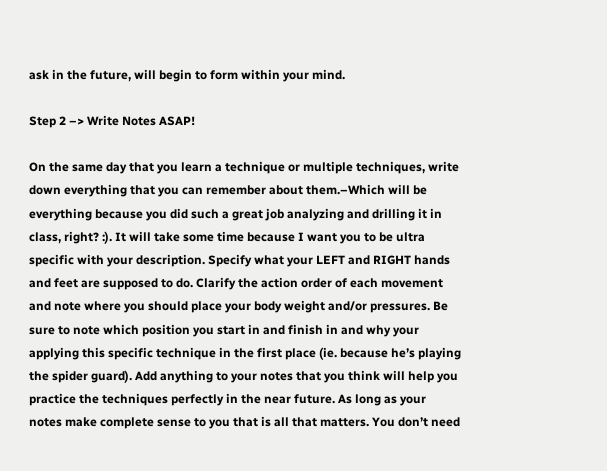ask in the future, will begin to form within your mind.

Step 2 –> Write Notes ASAP!

On the same day that you learn a technique or multiple techniques, write down everything that you can remember about them.–Which will be everything because you did such a great job analyzing and drilling it in class, right? :). It will take some time because I want you to be ultra specific with your description. Specify what your LEFT and RIGHT hands and feet are supposed to do. Clarify the action order of each movement and note where you should place your body weight and/or pressures. Be sure to note which position you start in and finish in and why your applying this specific technique in the first place (ie. because he’s playing the spider guard). Add anything to your notes that you think will help you practice the techniques perfectly in the near future. As long as your notes make complete sense to you that is all that matters. You don’t need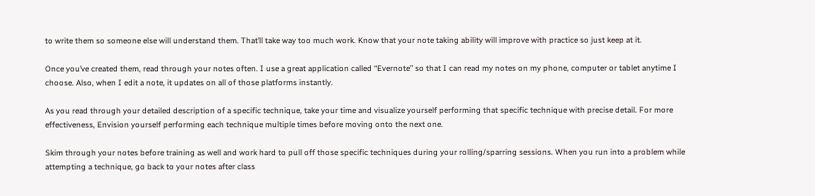to write them so someone else will understand them. That’ll take way too much work. Know that your note taking ability will improve with practice so just keep at it.

Once you’ve created them, read through your notes often. I use a great application called “Evernote” so that I can read my notes on my phone, computer or tablet anytime I choose. Also, when I edit a note, it updates on all of those platforms instantly.

As you read through your detailed description of a specific technique, take your time and visualize yourself performing that specific technique with precise detail. For more effectiveness, Envision yourself performing each technique multiple times before moving onto the next one.

Skim through your notes before training as well and work hard to pull off those specific techniques during your rolling/sparring sessions. When you run into a problem while attempting a technique, go back to your notes after class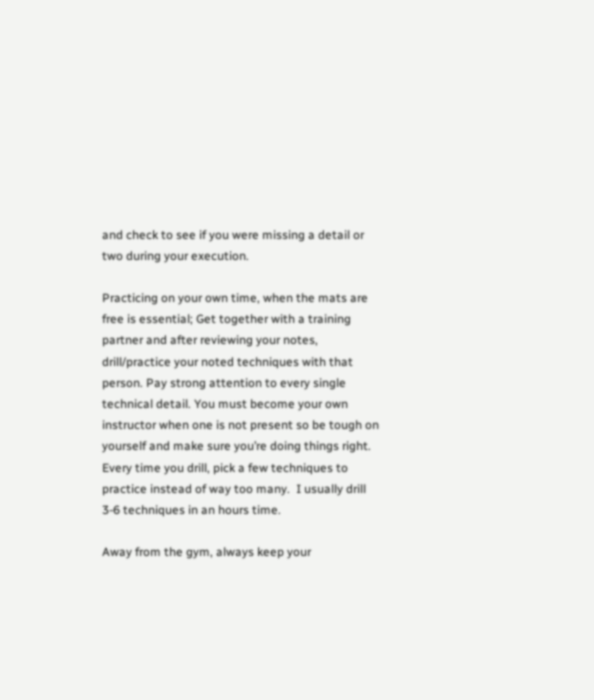and check to see if you were missing a detail or two during your execution.

Practicing on your own time, when the mats are free is essential; Get together with a training partner and after reviewing your notes, drill/practice your noted techniques with that person. Pay strong attention to every single technical detail. You must become your own instructor when one is not present so be tough on yourself and make sure you’re doing things right. Every time you drill, pick a few techniques to practice instead of way too many.  I usually drill 3-6 techniques in an hours time.

Away from the gym, always keep your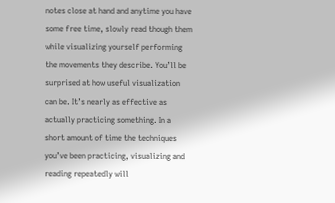notes close at hand and anytime you have some free time, slowly read though them while visualizing yourself performing the movements they describe. You’ll be surprised at how useful visualization can be. It’s nearly as effective as actually practicing something. In a short amount of time the techniques you’ve been practicing, visualizing and reading repeatedly will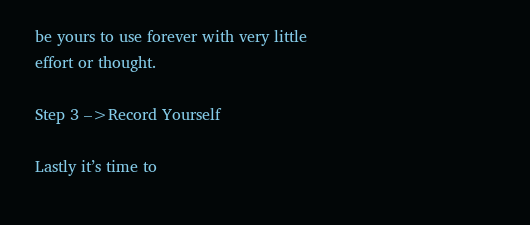be yours to use forever with very little effort or thought.

Step 3 –>Record Yourself

Lastly it’s time to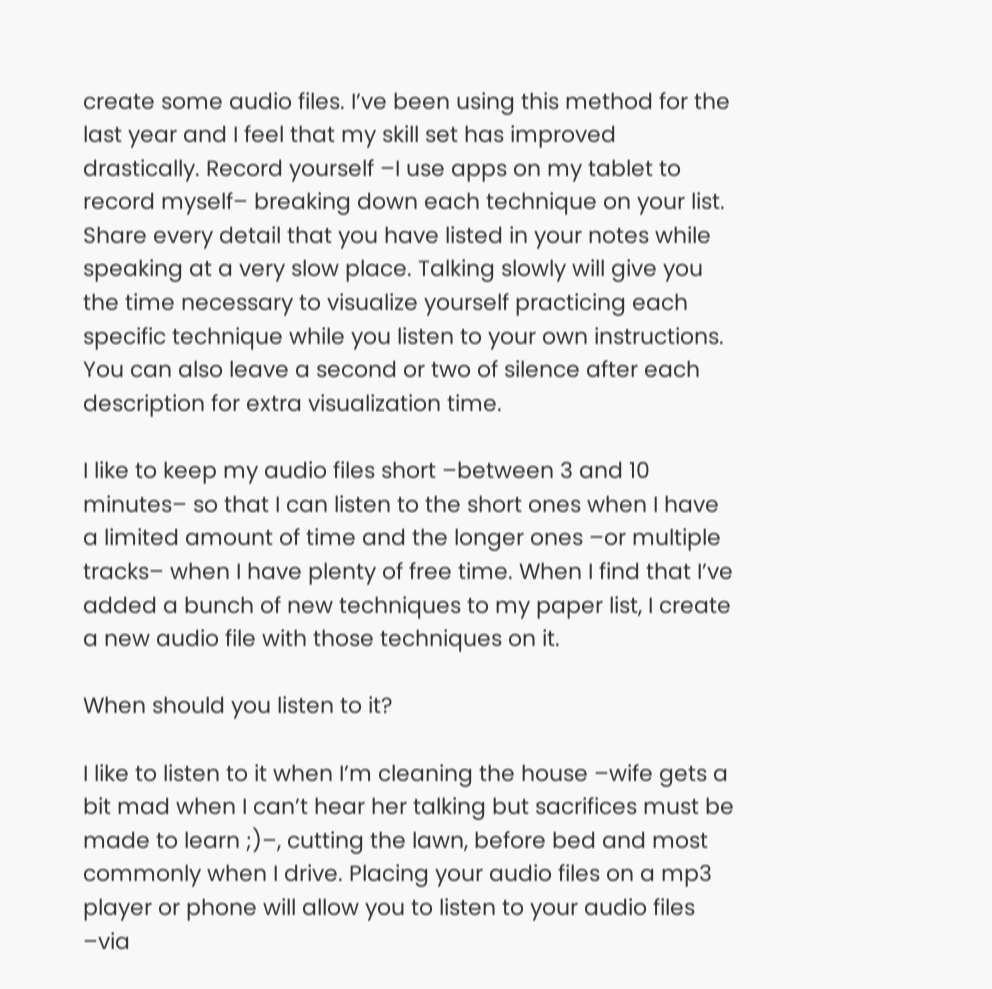create some audio files. I’ve been using this method for the last year and I feel that my skill set has improved drastically. Record yourself –I use apps on my tablet to record myself– breaking down each technique on your list. Share every detail that you have listed in your notes while speaking at a very slow place. Talking slowly will give you the time necessary to visualize yourself practicing each specific technique while you listen to your own instructions. You can also leave a second or two of silence after each description for extra visualization time.

I like to keep my audio files short –between 3 and 10 minutes– so that I can listen to the short ones when I have a limited amount of time and the longer ones –or multiple tracks– when I have plenty of free time. When I find that I’ve added a bunch of new techniques to my paper list, I create a new audio file with those techniques on it.

When should you listen to it?

I like to listen to it when I’m cleaning the house –wife gets a bit mad when I can’t hear her talking but sacrifices must be made to learn ;)–, cutting the lawn, before bed and most commonly when I drive. Placing your audio files on a mp3 player or phone will allow you to listen to your audio files –via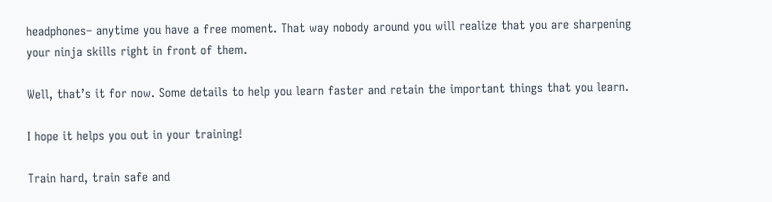headphones– anytime you have a free moment. That way nobody around you will realize that you are sharpening your ninja skills right in front of them.

Well, that’s it for now. Some details to help you learn faster and retain the important things that you learn.

I hope it helps you out in your training!

Train hard, train safe and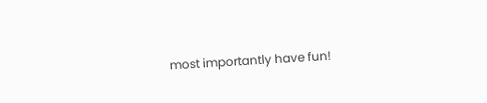most importantly have fun!